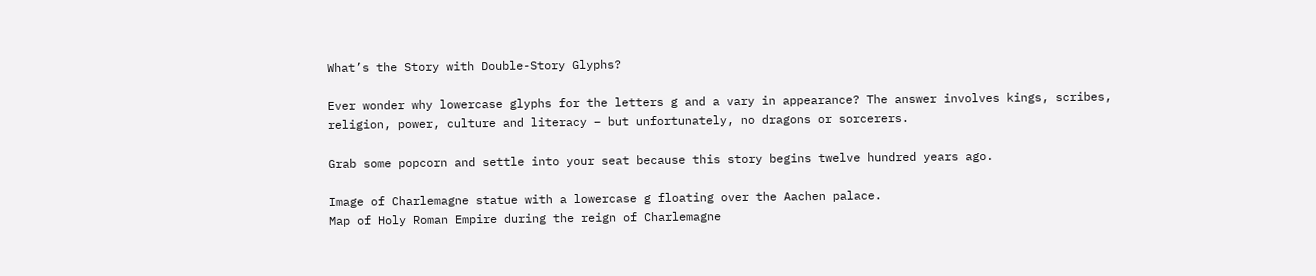What’s the Story with Double-Story Glyphs?

Ever wonder why lowercase glyphs for the letters g and a vary in appearance? The answer involves kings, scribes, religion, power, culture and literacy – but unfortunately, no dragons or sorcerers.

Grab some popcorn and settle into your seat because this story begins twelve hundred years ago.

Image of Charlemagne statue with a lowercase g floating over the Aachen palace.
Map of Holy Roman Empire during the reign of Charlemagne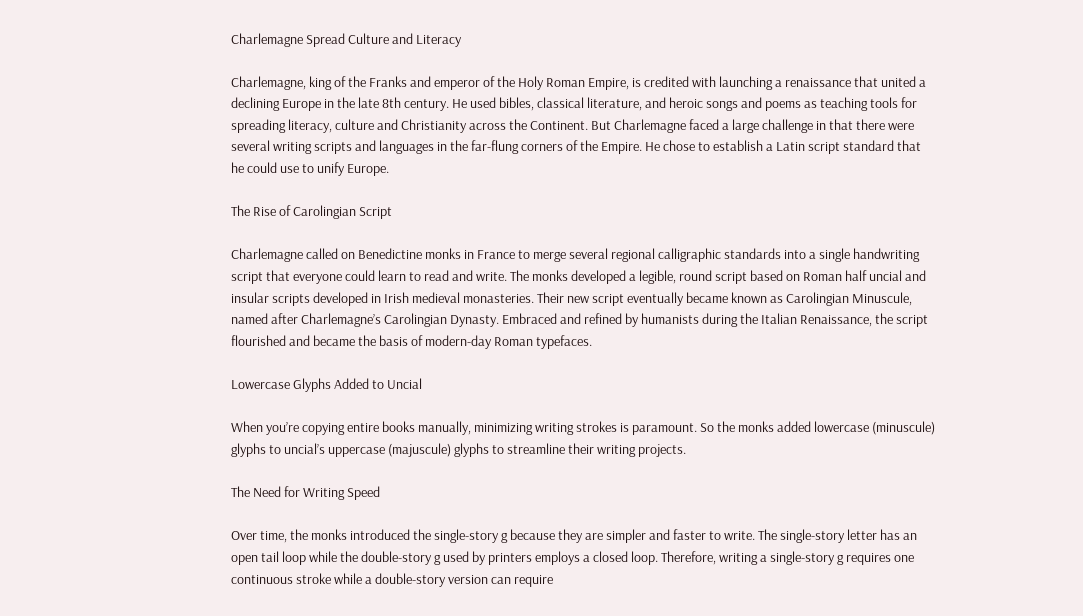Charlemagne Spread Culture and Literacy

Charlemagne, king of the Franks and emperor of the Holy Roman Empire, is credited with launching a renaissance that united a declining Europe in the late 8th century. He used bibles, classical literature, and heroic songs and poems as teaching tools for spreading literacy, culture and Christianity across the Continent. But Charlemagne faced a large challenge in that there were several writing scripts and languages in the far-flung corners of the Empire. He chose to establish a Latin script standard that he could use to unify Europe.

The Rise of Carolingian Script

Charlemagne called on Benedictine monks in France to merge several regional calligraphic standards into a single handwriting script that everyone could learn to read and write. The monks developed a legible, round script based on Roman half uncial and insular scripts developed in Irish medieval monasteries. Their new script eventually became known as Carolingian Minuscule, named after Charlemagne’s Carolingian Dynasty. Embraced and refined by humanists during the Italian Renaissance, the script flourished and became the basis of modern-day Roman typefaces.

Lowercase Glyphs Added to Uncial

When you’re copying entire books manually, minimizing writing strokes is paramount. So the monks added lowercase (minuscule) glyphs to uncial’s uppercase (majuscule) glyphs to streamline their writing projects.

The Need for Writing Speed

Over time, the monks introduced the single-story g because they are simpler and faster to write. The single-story letter has an open tail loop while the double-story g used by printers employs a closed loop. Therefore, writing a single-story g requires one continuous stroke while a double-story version can require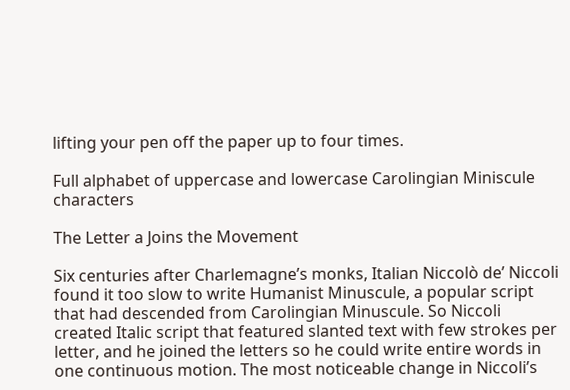lifting your pen off the paper up to four times.

Full alphabet of uppercase and lowercase Carolingian Miniscule characters

The Letter a Joins the Movement

Six centuries after Charlemagne’s monks, Italian Niccolò de’ Niccoli found it too slow to write Humanist Minuscule, a popular script that had descended from Carolingian Minuscule. So Niccoli created Italic script that featured slanted text with few strokes per letter, and he joined the letters so he could write entire words in one continuous motion. The most noticeable change in Niccoli’s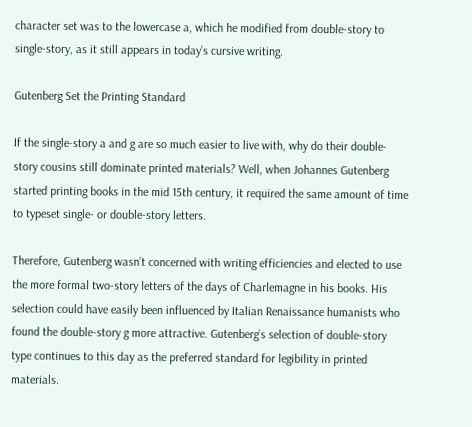character set was to the lowercase a, which he modified from double-story to single-story, as it still appears in today’s cursive writing.

Gutenberg Set the Printing Standard

If the single-story a and g are so much easier to live with, why do their double-story cousins still dominate printed materials? Well, when Johannes Gutenberg started printing books in the mid 15th century, it required the same amount of time to typeset single- or double-story letters.

Therefore, Gutenberg wasn’t concerned with writing efficiencies and elected to use the more formal two-story letters of the days of Charlemagne in his books. His selection could have easily been influenced by Italian Renaissance humanists who found the double-story g more attractive. Gutenberg’s selection of double-story type continues to this day as the preferred standard for legibility in printed materials.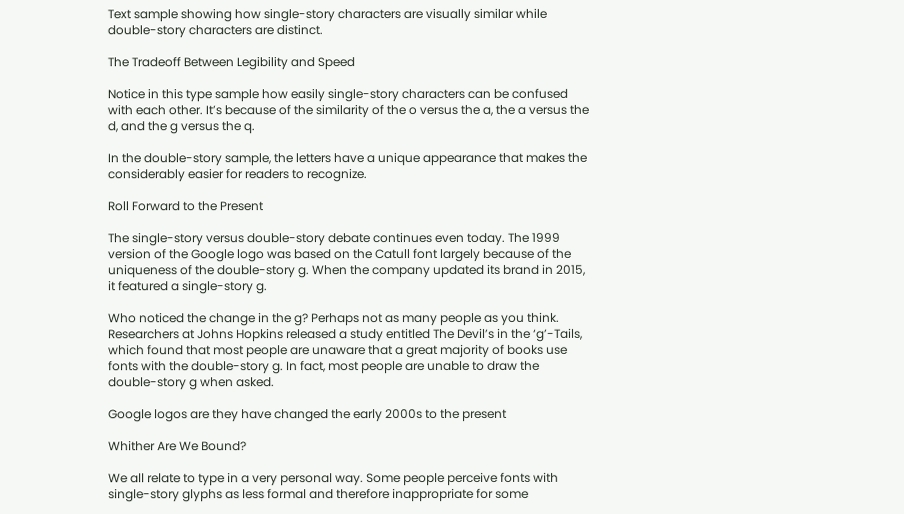Text sample showing how single-story characters are visually similar while double-story characters are distinct.

The Tradeoff Between Legibility and Speed

Notice in this type sample how easily single-story characters can be confused with each other. It’s because of the similarity of the o versus the a, the a versus the d, and the g versus the q.

In the double-story sample, the letters have a unique appearance that makes the considerably easier for readers to recognize.

Roll Forward to the Present

The single-story versus double-story debate continues even today. The 1999 version of the Google logo was based on the Catull font largely because of the uniqueness of the double-story g. When the company updated its brand in 2015, it featured a single-story g.

Who noticed the change in the g? Perhaps not as many people as you think. Researchers at Johns Hopkins released a study entitled The Devil’s in the ‘g’-Tails, which found that most people are unaware that a great majority of books use fonts with the double-story g. In fact, most people are unable to draw the double-story g when asked.

Google logos are they have changed the early 2000s to the present

Whither Are We Bound?

We all relate to type in a very personal way. Some people perceive fonts with single-story glyphs as less formal and therefore inappropriate for some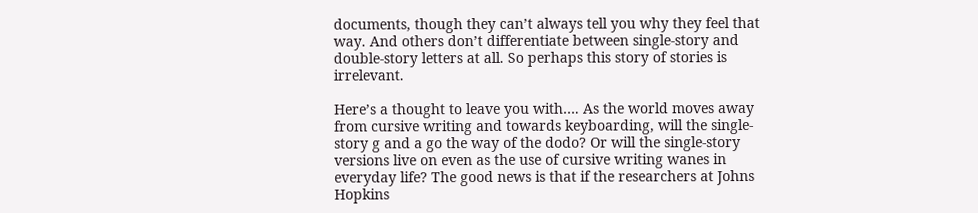documents, though they can’t always tell you why they feel that way. And others don’t differentiate between single-story and double-story letters at all. So perhaps this story of stories is irrelevant.

Here’s a thought to leave you with…. As the world moves away from cursive writing and towards keyboarding, will the single-story g and a go the way of the dodo? Or will the single-story versions live on even as the use of cursive writing wanes in everyday life? The good news is that if the researchers at Johns Hopkins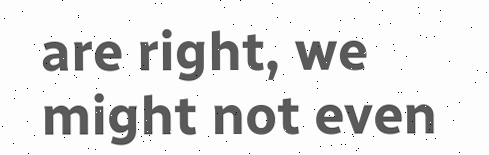are right, we might not even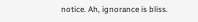notice. Ah, ignorance is bliss.